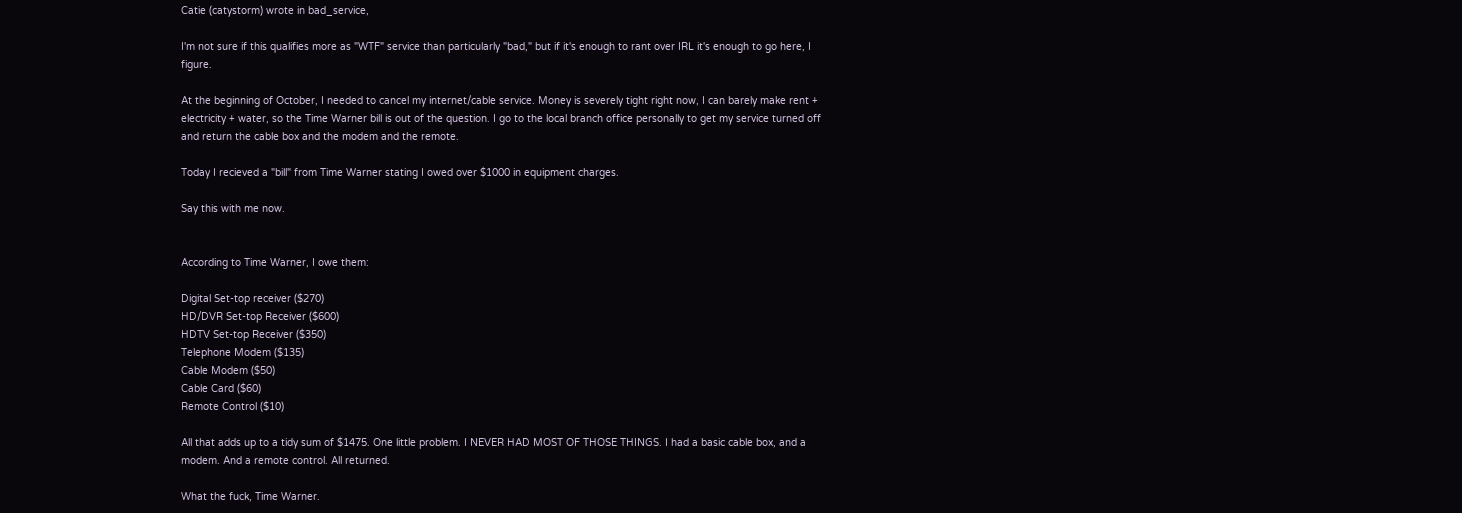Catie (catystorm) wrote in bad_service,

I'm not sure if this qualifies more as "WTF" service than particularly "bad," but if it's enough to rant over IRL it's enough to go here, I figure.

At the beginning of October, I needed to cancel my internet/cable service. Money is severely tight right now, I can barely make rent + electricity + water, so the Time Warner bill is out of the question. I go to the local branch office personally to get my service turned off and return the cable box and the modem and the remote.

Today I recieved a "bill" from Time Warner stating I owed over $1000 in equipment charges.

Say this with me now.


According to Time Warner, I owe them:

Digital Set-top receiver ($270)
HD/DVR Set-top Receiver ($600)
HDTV Set-top Receiver ($350)
Telephone Modem ($135)
Cable Modem ($50)
Cable Card ($60)
Remote Control ($10)

All that adds up to a tidy sum of $1475. One little problem. I NEVER HAD MOST OF THOSE THINGS. I had a basic cable box, and a modem. And a remote control. All returned.

What the fuck, Time Warner.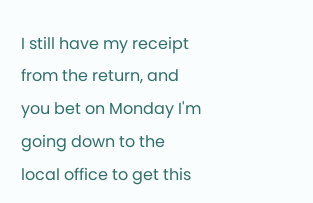I still have my receipt from the return, and you bet on Monday I'm going down to the local office to get this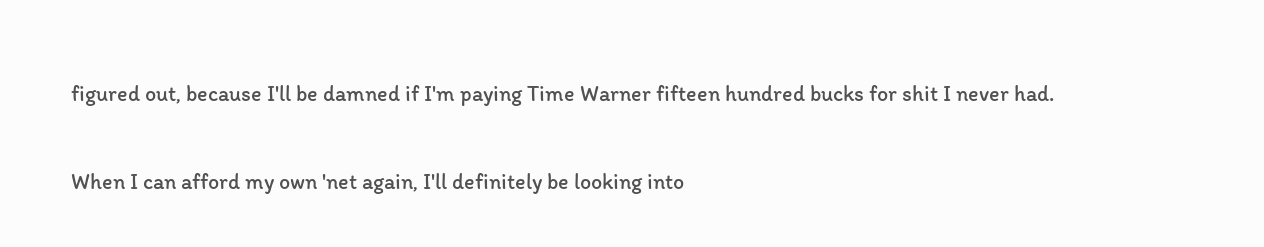figured out, because I'll be damned if I'm paying Time Warner fifteen hundred bucks for shit I never had.

When I can afford my own 'net again, I'll definitely be looking into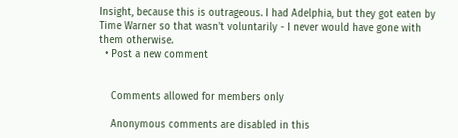Insight, because this is outrageous. I had Adelphia, but they got eaten by Time Warner so that wasn't voluntarily - I never would have gone with them otherwise.
  • Post a new comment


    Comments allowed for members only

    Anonymous comments are disabled in this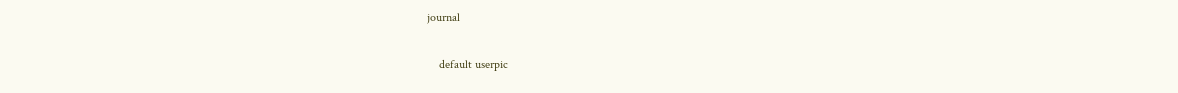journal

    default userpic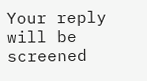Your reply will be screened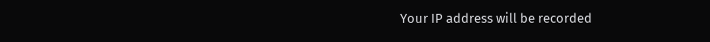Your IP address will be recorded